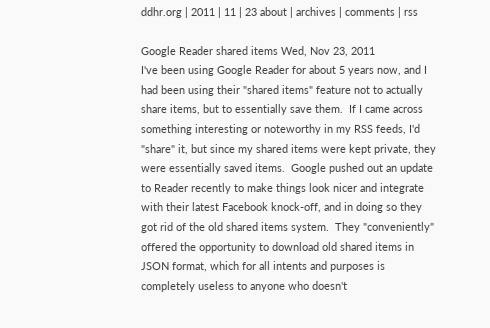ddhr.org | 2011 | 11 | 23 about | archives | comments | rss

Google Reader shared items Wed, Nov 23, 2011
I've been using Google Reader for about 5 years now, and I had been using their "shared items" feature not to actually share items, but to essentially save them.  If I came across something interesting or noteworthy in my RSS feeds, I'd "share" it, but since my shared items were kept private, they were essentially saved items.  Google pushed out an update to Reader recently to make things look nicer and integrate with their latest Facebook knock-off, and in doing so they got rid of the old shared items system.  They "conveniently" offered the opportunity to download old shared items in JSON format, which for all intents and purposes is completely useless to anyone who doesn't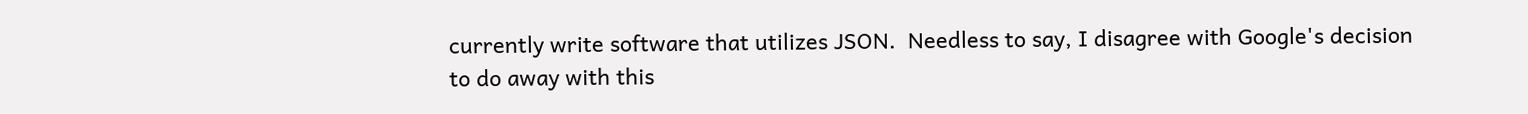currently write software that utilizes JSON.  Needless to say, I disagree with Google's decision to do away with this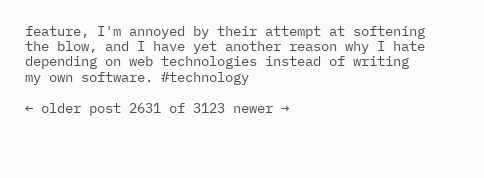feature, I'm annoyed by their attempt at softening the blow, and I have yet another reason why I hate depending on web technologies instead of writing my own software. #technology

← older post 2631 of 3123 newer →